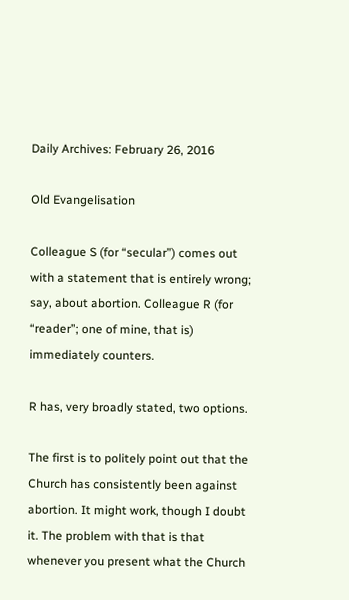Daily Archives: February 26, 2016

Old Evangelisation

Colleague S (for “secular”) comes out with a statement that is entirely wrong; say, about abortion. Colleague R (for “reader”; one of mine, that is) immediately counters.

R has, very broadly stated, two options.

The first is to politely point out that the Church has consistently been against abortion. It might work, though I doubt it. The problem with that is that whenever you present what the Church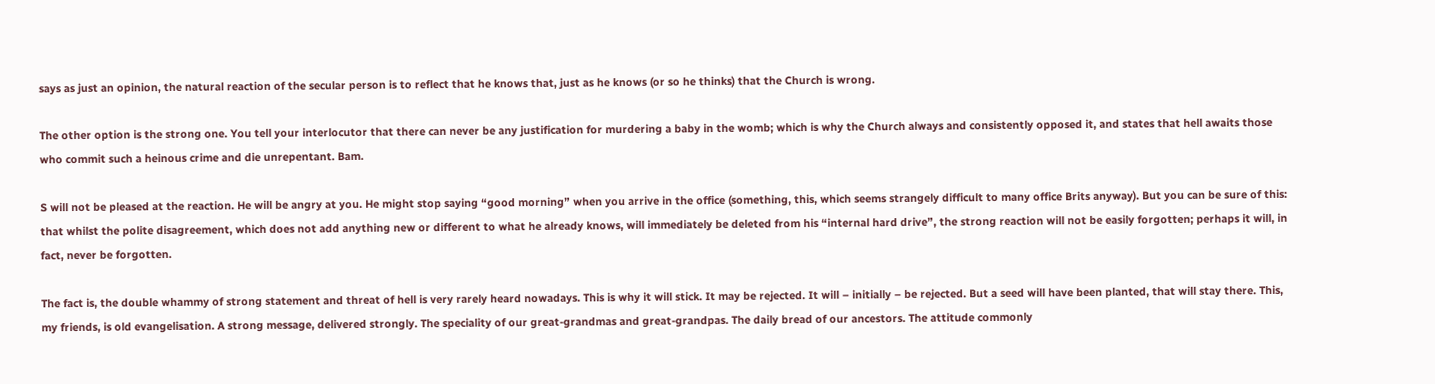says as just an opinion, the natural reaction of the secular person is to reflect that he knows that, just as he knows (or so he thinks) that the Church is wrong.

The other option is the strong one. You tell your interlocutor that there can never be any justification for murdering a baby in the womb; which is why the Church always and consistently opposed it, and states that hell awaits those who commit such a heinous crime and die unrepentant. Bam.

S will not be pleased at the reaction. He will be angry at you. He might stop saying “good morning” when you arrive in the office (something, this, which seems strangely difficult to many office Brits anyway). But you can be sure of this: that whilst the polite disagreement, which does not add anything new or different to what he already knows, will immediately be deleted from his “internal hard drive”, the strong reaction will not be easily forgotten; perhaps it will, in fact, never be forgotten.

The fact is, the double whammy of strong statement and threat of hell is very rarely heard nowadays. This is why it will stick. It may be rejected. It will – initially – be rejected. But a seed will have been planted, that will stay there. This, my friends, is old evangelisation. A strong message, delivered strongly. The speciality of our great-grandmas and great-grandpas. The daily bread of our ancestors. The attitude commonly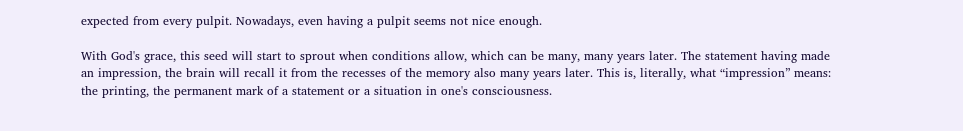expected from every pulpit. Nowadays, even having a pulpit seems not nice enough.

With God's grace, this seed will start to sprout when conditions allow, which can be many, many years later. The statement having made an impression, the brain will recall it from the recesses of the memory also many years later. This is, literally, what “impression” means: the printing, the permanent mark of a statement or a situation in one's consciousness.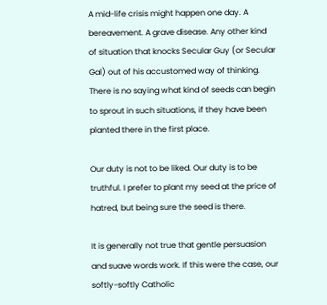A mid-life crisis might happen one day. A bereavement. A grave disease. Any other kind of situation that knocks Secular Guy (or Secular Gal) out of his accustomed way of thinking. There is no saying what kind of seeds can begin to sprout in such situations, if they have been planted there in the first place.

Our duty is not to be liked. Our duty is to be truthful. I prefer to plant my seed at the price of hatred, but being sure the seed is there.

It is generally not true that gentle persuasion and suave words work. If this were the case, our softly-softly Catholic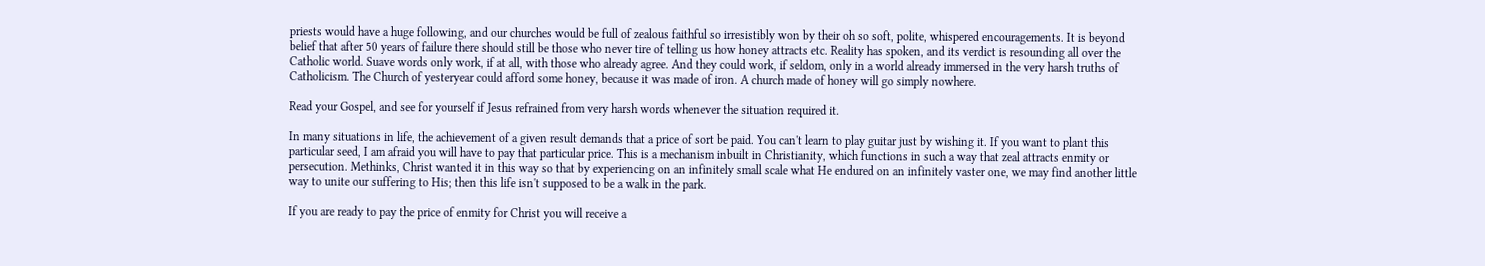priests would have a huge following, and our churches would be full of zealous faithful so irresistibly won by their oh so soft, polite, whispered encouragements. It is beyond belief that after 50 years of failure there should still be those who never tire of telling us how honey attracts etc. Reality has spoken, and its verdict is resounding all over the Catholic world. Suave words only work, if at all, with those who already agree. And they could work, if seldom, only in a world already immersed in the very harsh truths of Catholicism. The Church of yesteryear could afford some honey, because it was made of iron. A church made of honey will go simply nowhere.

Read your Gospel, and see for yourself if Jesus refrained from very harsh words whenever the situation required it.

In many situations in life, the achievement of a given result demands that a price of sort be paid. You can't learn to play guitar just by wishing it. If you want to plant this particular seed, I am afraid you will have to pay that particular price. This is a mechanism inbuilt in Christianity, which functions in such a way that zeal attracts enmity or persecution. Methinks, Christ wanted it in this way so that by experiencing on an infinitely small scale what He endured on an infinitely vaster one, we may find another little way to unite our suffering to His; then this life isn't supposed to be a walk in the park.

If you are ready to pay the price of enmity for Christ you will receive a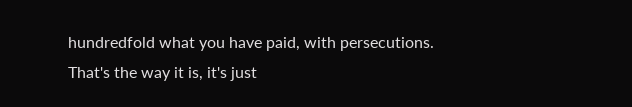hundredfold what you have paid, with persecutions. That's the way it is, it's just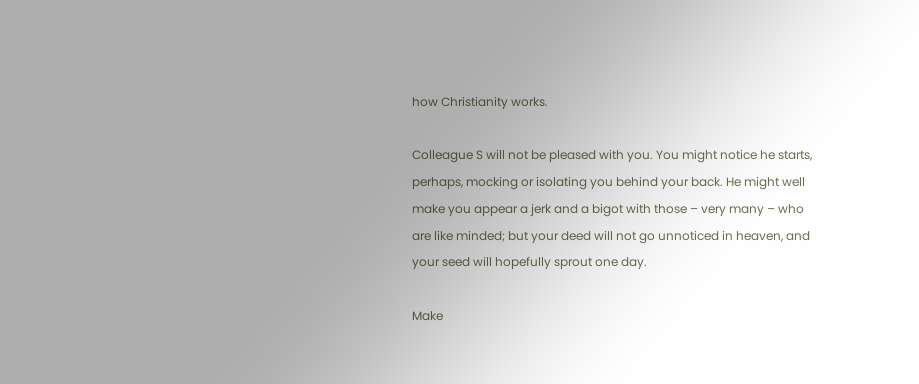how Christianity works.

Colleague S will not be pleased with you. You might notice he starts, perhaps, mocking or isolating you behind your back. He might well make you appear a jerk and a bigot with those – very many – who are like minded; but your deed will not go unnoticed in heaven, and your seed will hopefully sprout one day.

Make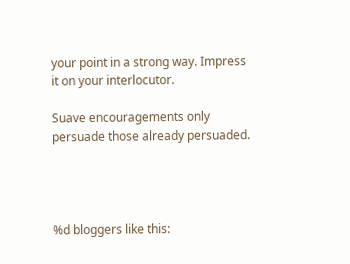your point in a strong way. Impress it on your interlocutor.

Suave encouragements only persuade those already persuaded.




%d bloggers like this: